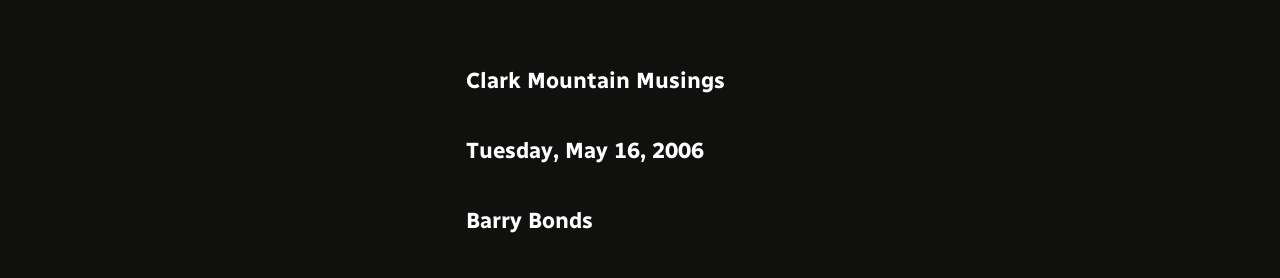Clark Mountain Musings

Tuesday, May 16, 2006

Barry Bonds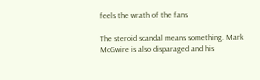feels the wrath of the fans

The steroid scandal means something. Mark McGwire is also disparaged and his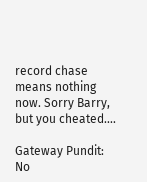record chase means nothing now. Sorry Barry, but you cheated....

Gateway Pundit: No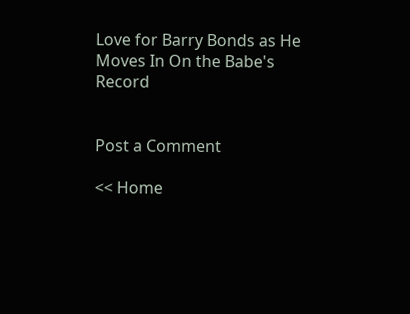Love for Barry Bonds as He Moves In On the Babe's Record


Post a Comment

<< Home